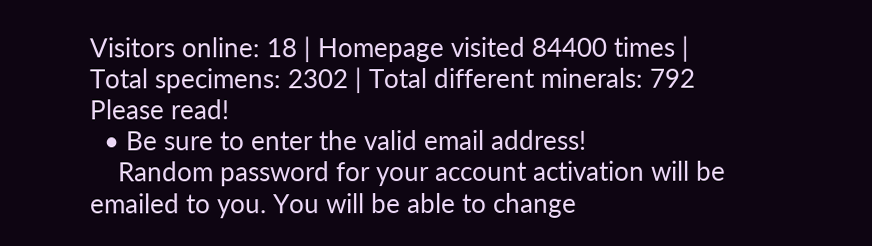Visitors online: 18 | Homepage visited 84400 times | Total specimens: 2302 | Total different minerals: 792
Please read!
  • Be sure to enter the valid email address!
    Random password for your account activation will be emailed to you. You will be able to change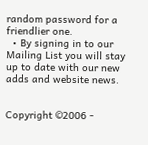random password for a friendlier one.
  • By signing in to our Mailing List you will stay up to date with our new adds and website news.


Copyright ©2006 -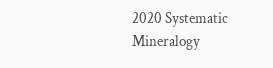2020 Systematic Mineralogy